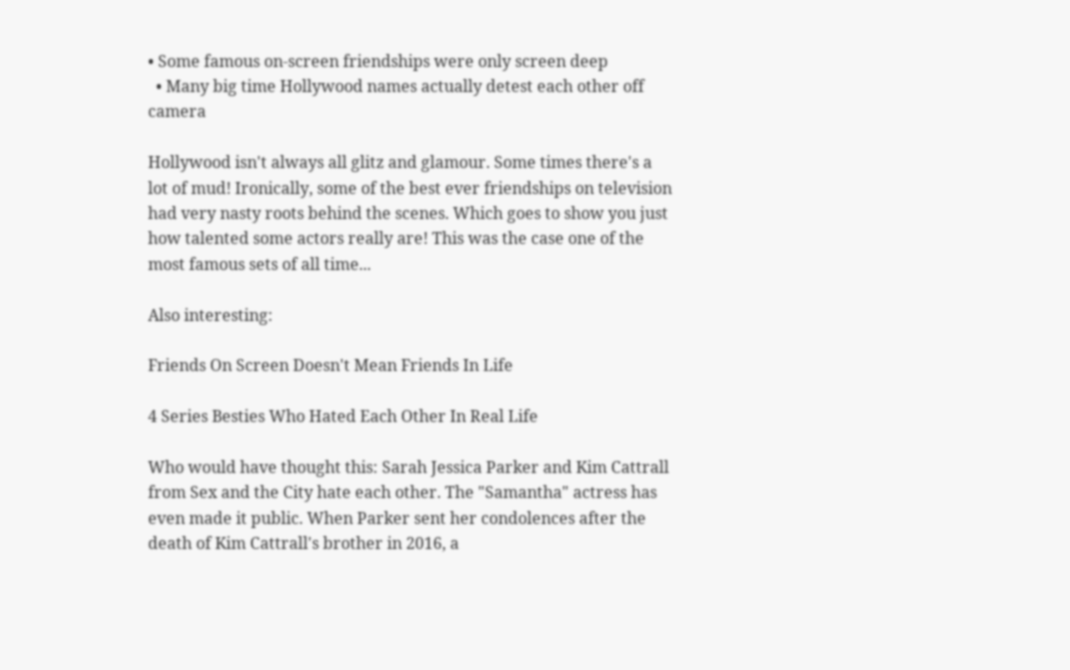• Some famous on-screen friendships were only screen deep
  • Many big time Hollywood names actually detest each other off camera

Hollywood isn't always all glitz and glamour. Some times there's a lot of mud! Ironically, some of the best ever friendships on television had very nasty roots behind the scenes. Which goes to show you just how talented some actors really are! This was the case one of the most famous sets of all time...

Also interesting:

Friends On Screen Doesn't Mean Friends In Life

4 Series Besties Who Hated Each Other In Real Life

Who would have thought this: Sarah Jessica Parker and Kim Cattrall from Sex and the City hate each other. The "Samantha" actress has even made it public. When Parker sent her condolences after the death of Kim Cattrall's brother in 2016, a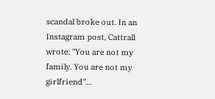scandal broke out. In an Instagram post, Cattrall wrote: "You are not my family. You are not my girlfriend"...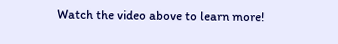Watch the video above to learn more!